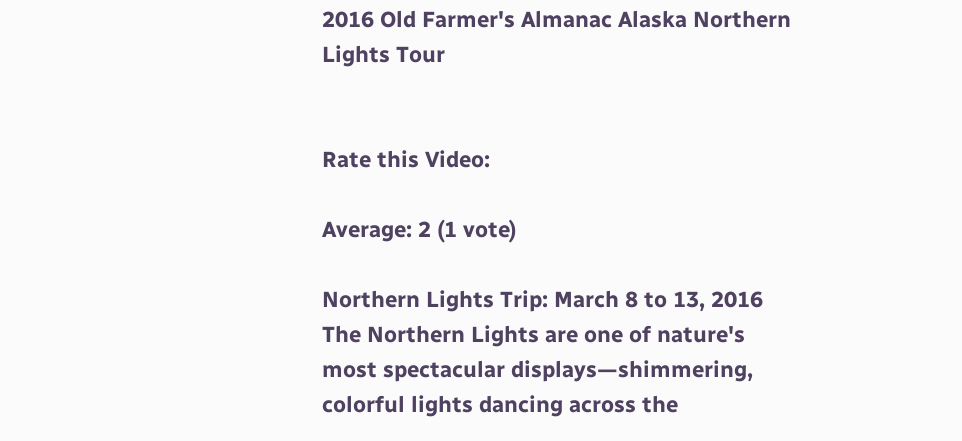2016 Old Farmer's Almanac Alaska Northern Lights Tour


Rate this Video:

Average: 2 (1 vote)

Northern Lights Trip: March 8 to 13, 2016
The Northern Lights are one of nature's most spectacular displays—shimmering, colorful lights dancing across the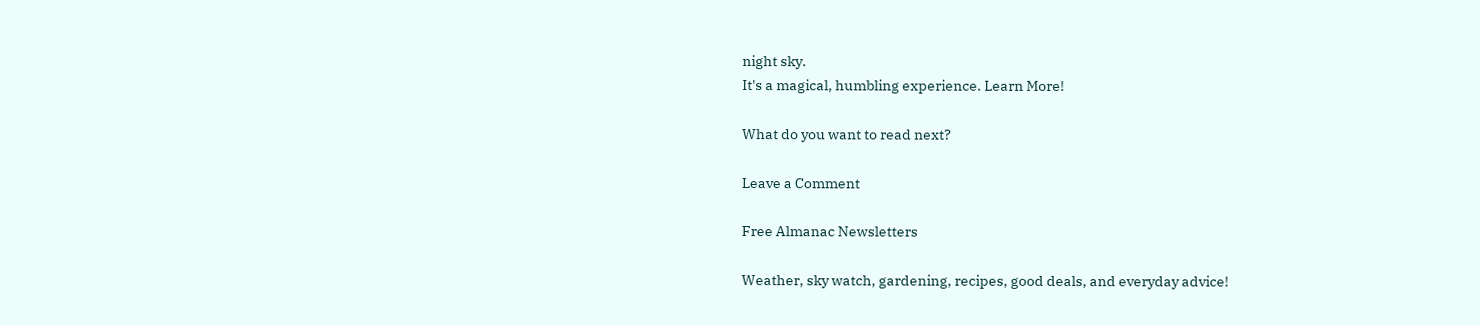night sky.
It's a magical, humbling experience. Learn More!

What do you want to read next?

Leave a Comment

Free Almanac Newsletters

Weather, sky watch, gardening, recipes, good deals, and everyday advice!